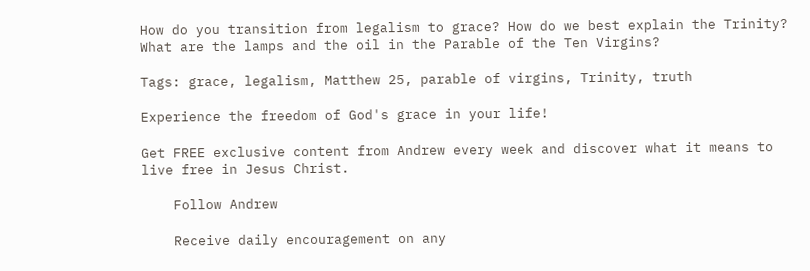How do you transition from legalism to grace? How do we best explain the Trinity? What are the lamps and the oil in the Parable of the Ten Virgins?

Tags: grace, legalism, Matthew 25, parable of virgins, Trinity, truth

Experience the freedom of God's grace in your life!

Get FREE exclusive content from Andrew every week and discover what it means to live free in Jesus Christ.

    Follow Andrew

    Receive daily encouragement on any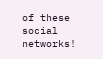of these social networks!